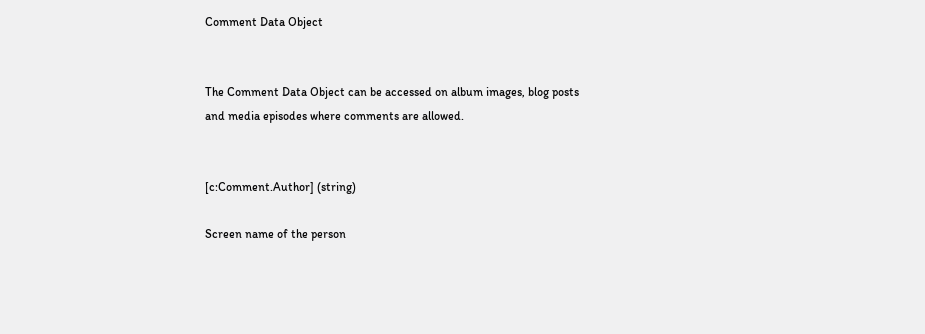Comment Data Object


The Comment Data Object can be accessed on album images, blog posts and media episodes where comments are allowed.


[c:Comment.Author] (string)

Screen name of the person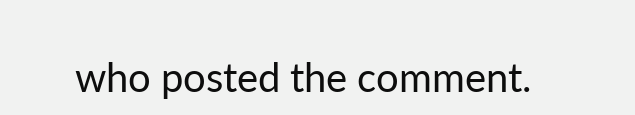who posted the comment.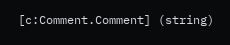[c:Comment.Comment] (string)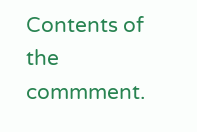Contents of the commment.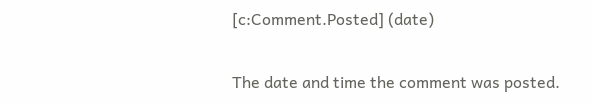[c:Comment.Posted] (date)

The date and time the comment was posted.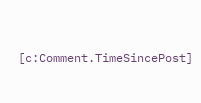[c:Comment.TimeSincePost]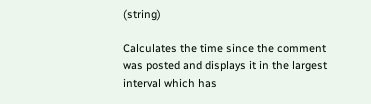(string)

Calculates the time since the comment was posted and displays it in the largest interval which has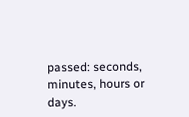passed: seconds, minutes, hours or days.